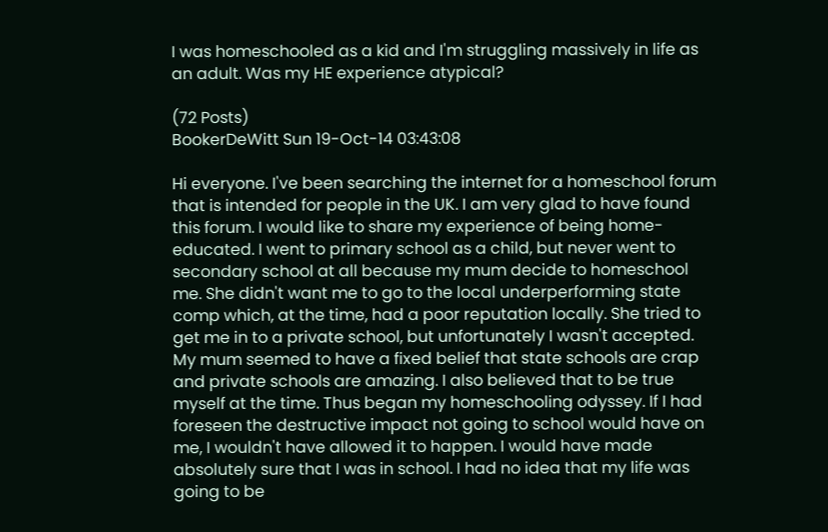I was homeschooled as a kid and I'm struggling massively in life as an adult. Was my HE experience atypical?

(72 Posts)
BookerDeWitt Sun 19-Oct-14 03:43:08

Hi everyone. I've been searching the internet for a homeschool forum that is intended for people in the UK. I am very glad to have found this forum. I would like to share my experience of being home-educated. I went to primary school as a child, but never went to secondary school at all because my mum decide to homeschool me. She didn't want me to go to the local underperforming state comp which, at the time, had a poor reputation locally. She tried to get me in to a private school, but unfortunately I wasn't accepted. My mum seemed to have a fixed belief that state schools are crap and private schools are amazing. I also believed that to be true myself at the time. Thus began my homeschooling odyssey. If I had foreseen the destructive impact not going to school would have on me, I wouldn't have allowed it to happen. I would have made absolutely sure that I was in school. I had no idea that my life was going to be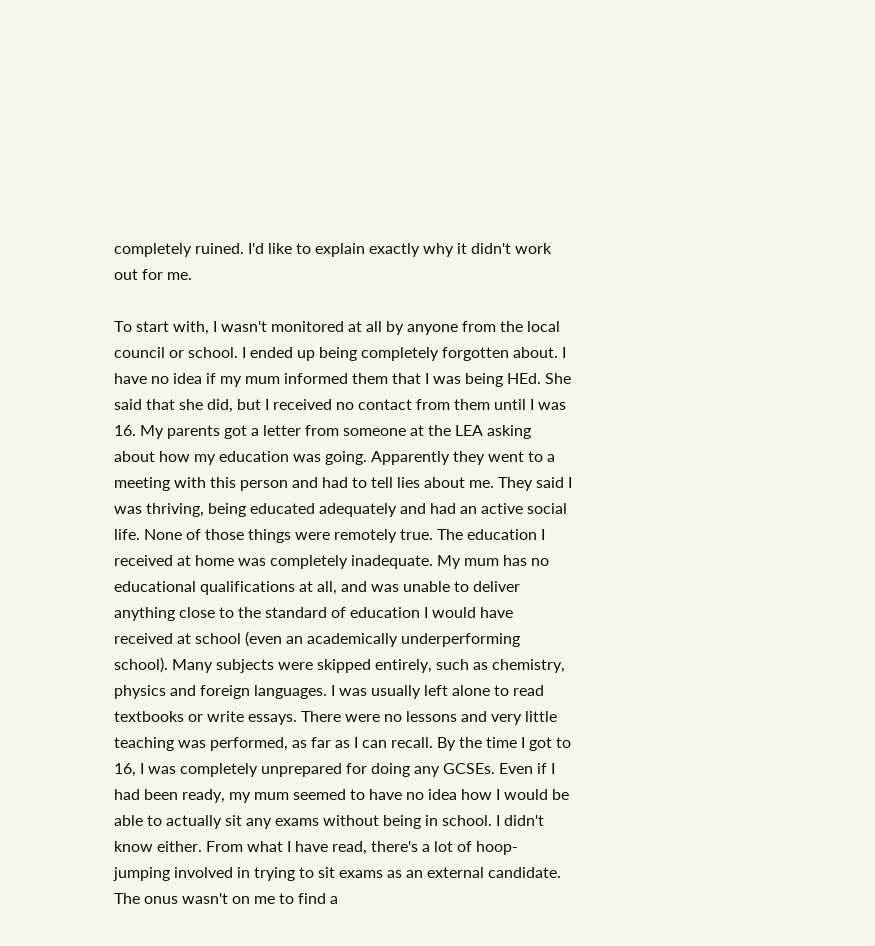completely ruined. I'd like to explain exactly why it didn't work out for me.

To start with, I wasn't monitored at all by anyone from the local council or school. I ended up being completely forgotten about. I have no idea if my mum informed them that I was being HEd. She said that she did, but I received no contact from them until I was 16. My parents got a letter from someone at the LEA asking about how my education was going. Apparently they went to a meeting with this person and had to tell lies about me. They said I was thriving, being educated adequately and had an active social life. None of those things were remotely true. The education I received at home was completely inadequate. My mum has no educational qualifications at all, and was unable to deliver anything close to the standard of education I would have received at school (even an academically underperforming school). Many subjects were skipped entirely, such as chemistry, physics and foreign languages. I was usually left alone to read textbooks or write essays. There were no lessons and very little teaching was performed, as far as I can recall. By the time I got to 16, I was completely unprepared for doing any GCSEs. Even if I had been ready, my mum seemed to have no idea how I would be able to actually sit any exams without being in school. I didn't know either. From what I have read, there's a lot of hoop-jumping involved in trying to sit exams as an external candidate. The onus wasn't on me to find a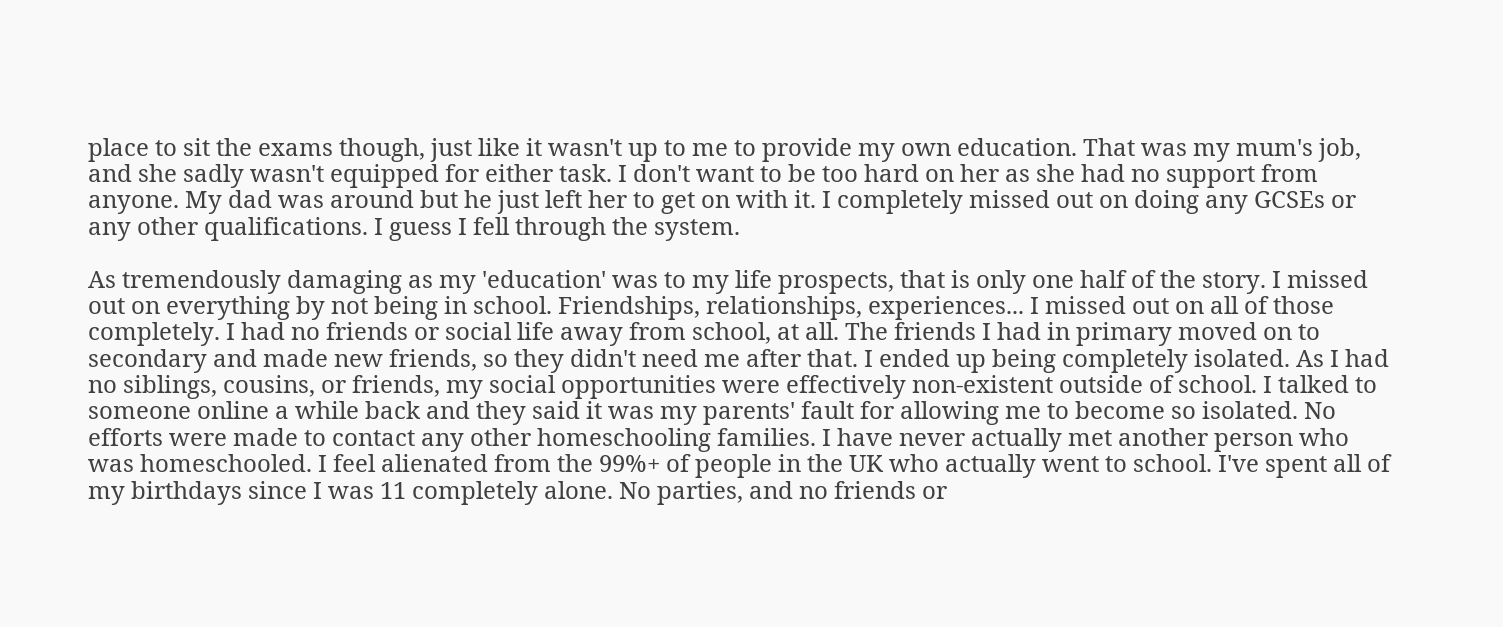place to sit the exams though, just like it wasn't up to me to provide my own education. That was my mum's job, and she sadly wasn't equipped for either task. I don't want to be too hard on her as she had no support from anyone. My dad was around but he just left her to get on with it. I completely missed out on doing any GCSEs or any other qualifications. I guess I fell through the system.

As tremendously damaging as my 'education' was to my life prospects, that is only one half of the story. I missed out on everything by not being in school. Friendships, relationships, experiences... I missed out on all of those completely. I had no friends or social life away from school, at all. The friends I had in primary moved on to secondary and made new friends, so they didn't need me after that. I ended up being completely isolated. As I had no siblings, cousins, or friends, my social opportunities were effectively non-existent outside of school. I talked to someone online a while back and they said it was my parents' fault for allowing me to become so isolated. No efforts were made to contact any other homeschooling families. I have never actually met another person who was homeschooled. I feel alienated from the 99%+ of people in the UK who actually went to school. I've spent all of my birthdays since I was 11 completely alone. No parties, and no friends or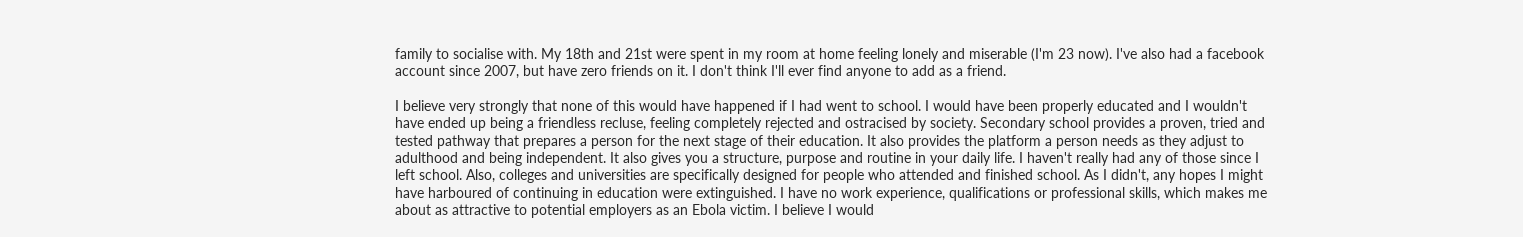family to socialise with. My 18th and 21st were spent in my room at home feeling lonely and miserable (I'm 23 now). I've also had a facebook account since 2007, but have zero friends on it. I don't think I'll ever find anyone to add as a friend.

I believe very strongly that none of this would have happened if I had went to school. I would have been properly educated and I wouldn't have ended up being a friendless recluse, feeling completely rejected and ostracised by society. Secondary school provides a proven, tried and tested pathway that prepares a person for the next stage of their education. It also provides the platform a person needs as they adjust to adulthood and being independent. It also gives you a structure, purpose and routine in your daily life. I haven't really had any of those since I left school. Also, colleges and universities are specifically designed for people who attended and finished school. As I didn't, any hopes I might have harboured of continuing in education were extinguished. I have no work experience, qualifications or professional skills, which makes me about as attractive to potential employers as an Ebola victim. I believe I would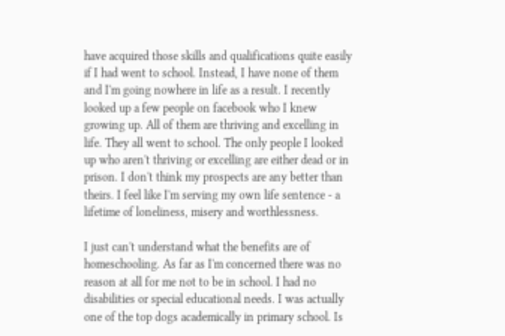have acquired those skills and qualifications quite easily if I had went to school. Instead, I have none of them and I'm going nowhere in life as a result. I recently looked up a few people on facebook who I knew growing up. All of them are thriving and excelling in life. They all went to school. The only people I looked up who aren't thriving or excelling are either dead or in prison. I don't think my prospects are any better than theirs. I feel like I'm serving my own life sentence - a lifetime of loneliness, misery and worthlessness.

I just can't understand what the benefits are of homeschooling. As far as I'm concerned there was no reason at all for me not to be in school. I had no disabilities or special educational needs. I was actually one of the top dogs academically in primary school. Is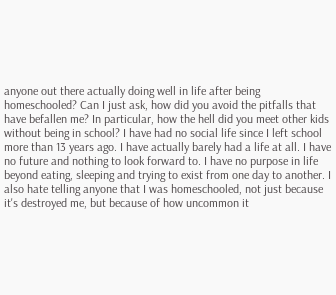anyone out there actually doing well in life after being homeschooled? Can I just ask, how did you avoid the pitfalls that have befallen me? In particular, how the hell did you meet other kids without being in school? I have had no social life since I left school more than 13 years ago. I have actually barely had a life at all. I have no future and nothing to look forward to. I have no purpose in life beyond eating, sleeping and trying to exist from one day to another. I also hate telling anyone that I was homeschooled, not just because it's destroyed me, but because of how uncommon it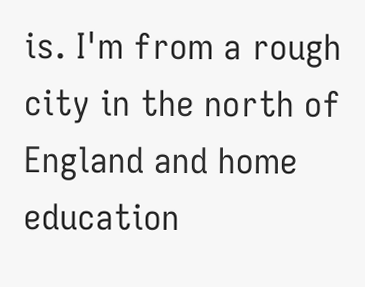is. I'm from a rough city in the north of England and home education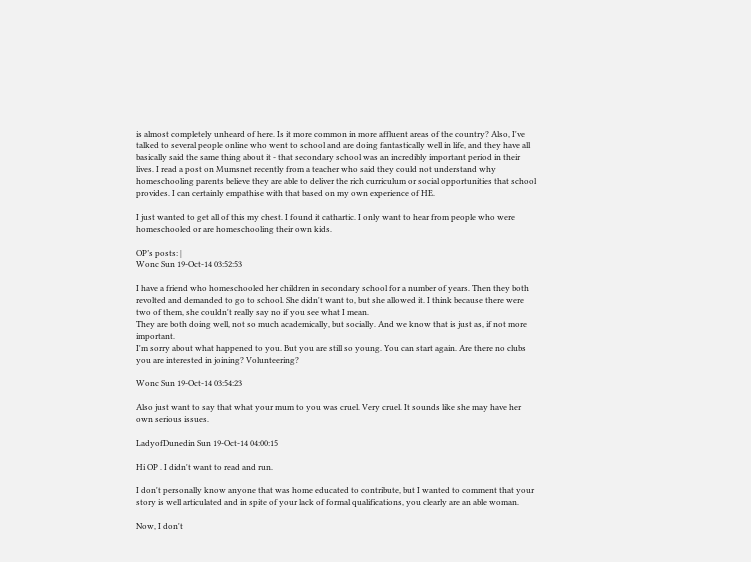is almost completely unheard of here. Is it more common in more affluent areas of the country? Also, I've talked to several people online who went to school and are doing fantastically well in life, and they have all basically said the same thing about it - that secondary school was an incredibly important period in their lives. I read a post on Mumsnet recently from a teacher who said they could not understand why homeschooling parents believe they are able to deliver the rich curriculum or social opportunities that school provides. I can certainly empathise with that based on my own experience of HE.

I just wanted to get all of this my chest. I found it cathartic. I only want to hear from people who were homeschooled or are homeschooling their own kids.

OP’s posts: |
Wonc Sun 19-Oct-14 03:52:53

I have a friend who homeschooled her children in secondary school for a number of years. Then they both revolted and demanded to go to school. She didn't want to, but she allowed it. I think because there were two of them, she couldn't really say no if you see what I mean.
They are both doing well, not so much academically, but socially. And we know that is just as, if not more important.
I'm sorry about what happened to you. But you are still so young. You can start again. Are there no clubs you are interested in joining? Volunteering?

Wonc Sun 19-Oct-14 03:54:23

Also just want to say that what your mum to you was cruel. Very cruel. It sounds like she may have her own serious issues.

LadyofDunedin Sun 19-Oct-14 04:00:15

Hi OP . I didn't want to read and run.

I don't personally know anyone that was home educated to contribute, but I wanted to comment that your story is well articulated and in spite of your lack of formal qualifications, you clearly are an able woman.

Now, I don't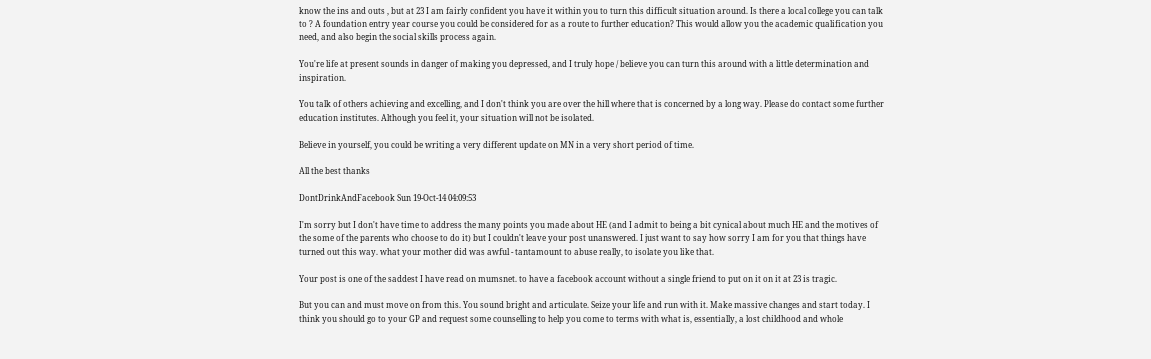know the ins and outs , but at 23 I am fairly confident you have it within you to turn this difficult situation around. Is there a local college you can talk to ? A foundation entry year course you could be considered for as a route to further education? This would allow you the academic qualification you need, and also begin the social skills process again.

You're life at present sounds in danger of making you depressed, and I truly hope / believe you can turn this around with a little determination and inspiration.

You talk of others achieving and excelling, and I don't think you are over the hill where that is concerned by a long way. Please do contact some further education institutes. Although you feel it, your situation will not be isolated.

Believe in yourself, you could be writing a very different update on MN in a very short period of time.

All the best thanks

DontDrinkAndFacebook Sun 19-Oct-14 04:09:53

I'm sorry but I don't have time to address the many points you made about HE (and I admit to being a bit cynical about much HE and the motives of the some of the parents who choose to do it) but I couldn't leave your post unanswered. I just want to say how sorry I am for you that things have turned out this way. what your mother did was awful - tantamount to abuse really, to isolate you like that.

Your post is one of the saddest I have read on mumsnet. to have a facebook account without a single friend to put on it on it at 23 is tragic.

But you can and must move on from this. You sound bright and articulate. Seize your life and run with it. Make massive changes and start today. I think you should go to your GP and request some counselling to help you come to terms with what is, essentially, a lost childhood and whole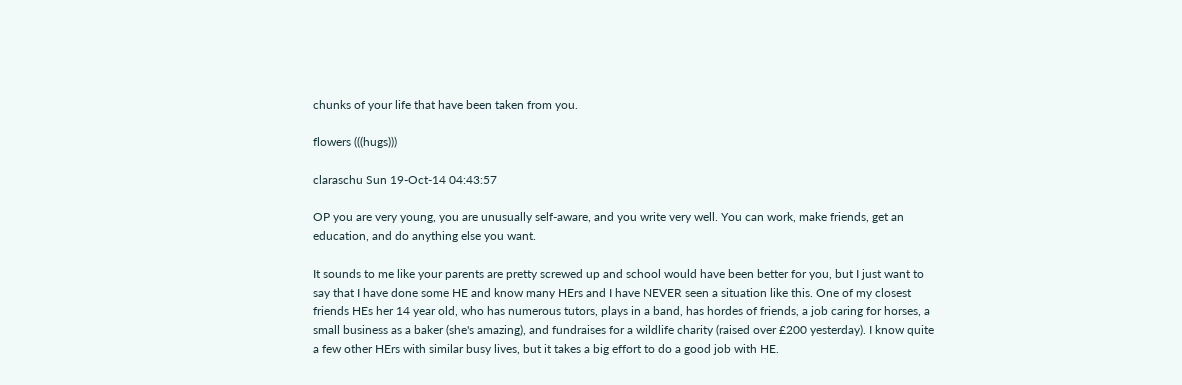chunks of your life that have been taken from you.

flowers (((hugs)))

claraschu Sun 19-Oct-14 04:43:57

OP you are very young, you are unusually self-aware, and you write very well. You can work, make friends, get an education, and do anything else you want.

It sounds to me like your parents are pretty screwed up and school would have been better for you, but I just want to say that I have done some HE and know many HErs and I have NEVER seen a situation like this. One of my closest friends HEs her 14 year old, who has numerous tutors, plays in a band, has hordes of friends, a job caring for horses, a small business as a baker (she's amazing), and fundraises for a wildlife charity (raised over £200 yesterday). I know quite a few other HErs with similar busy lives, but it takes a big effort to do a good job with HE.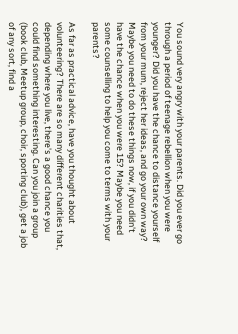You sound very angry with your parents. Did you ever go through a period of teenage rebellion when you were younger? Did you have the chance to distance yourself from your mum, reject her ideas, and go your own way? Maybe you need to do these things now, if you didn't have the chance when you were 15? Maybe you need some counselling to help you come to terms with your parents?

As far as practical advice, have you thought about volunteering? There are so many different charities that, depending where you live, there's a good chance you could find something interesting. Can you join a group (book club, Meetup group, choir, sporting club), get a job of any sort, find a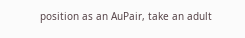position as an AuPair, take an adult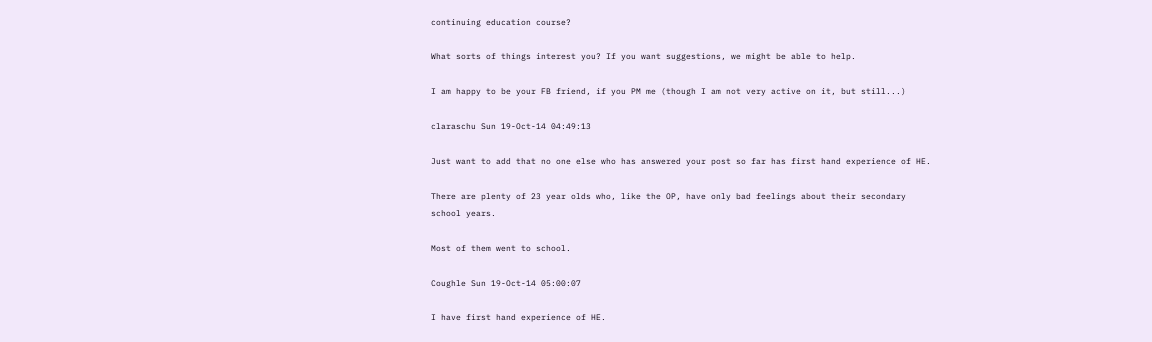continuing education course?

What sorts of things interest you? If you want suggestions, we might be able to help.

I am happy to be your FB friend, if you PM me (though I am not very active on it, but still...)

claraschu Sun 19-Oct-14 04:49:13

Just want to add that no one else who has answered your post so far has first hand experience of HE.

There are plenty of 23 year olds who, like the OP, have only bad feelings about their secondary school years.

Most of them went to school.

Coughle Sun 19-Oct-14 05:00:07

I have first hand experience of HE.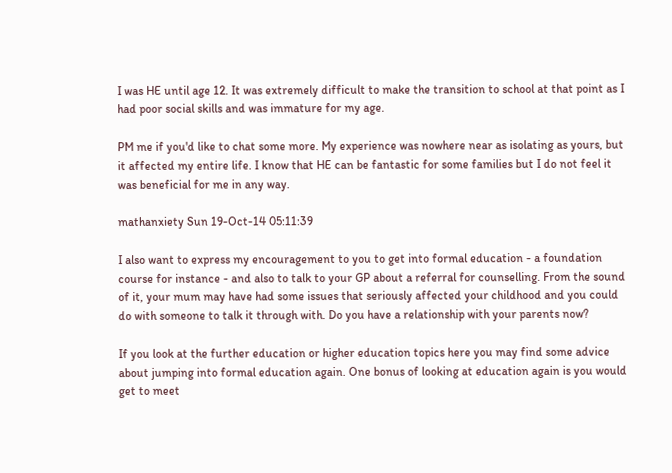I was HE until age 12. It was extremely difficult to make the transition to school at that point as I had poor social skills and was immature for my age.

PM me if you'd like to chat some more. My experience was nowhere near as isolating as yours, but it affected my entire life. I know that HE can be fantastic for some families but I do not feel it was beneficial for me in any way.

mathanxiety Sun 19-Oct-14 05:11:39

I also want to express my encouragement to you to get into formal education - a foundation course for instance - and also to talk to your GP about a referral for counselling. From the sound of it, your mum may have had some issues that seriously affected your childhood and you could do with someone to talk it through with. Do you have a relationship with your parents now?

If you look at the further education or higher education topics here you may find some advice about jumping into formal education again. One bonus of looking at education again is you would get to meet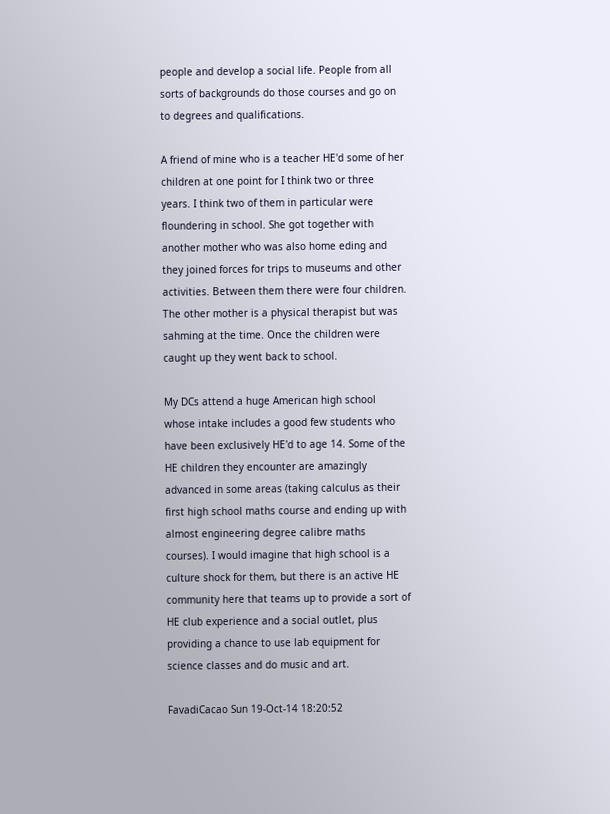people and develop a social life. People from all sorts of backgrounds do those courses and go on to degrees and qualifications.

A friend of mine who is a teacher HE'd some of her children at one point for I think two or three years. I think two of them in particular were floundering in school. She got together with another mother who was also home eding and they joined forces for trips to museums and other activities. Between them there were four children. The other mother is a physical therapist but was sahming at the time. Once the children were caught up they went back to school.

My DCs attend a huge American high school whose intake includes a good few students who have been exclusively HE'd to age 14. Some of the HE children they encounter are amazingly advanced in some areas (taking calculus as their first high school maths course and ending up with almost engineering degree calibre maths courses). I would imagine that high school is a culture shock for them, but there is an active HE community here that teams up to provide a sort of HE club experience and a social outlet, plus providing a chance to use lab equipment for science classes and do music and art.

FavadiCacao Sun 19-Oct-14 18:20:52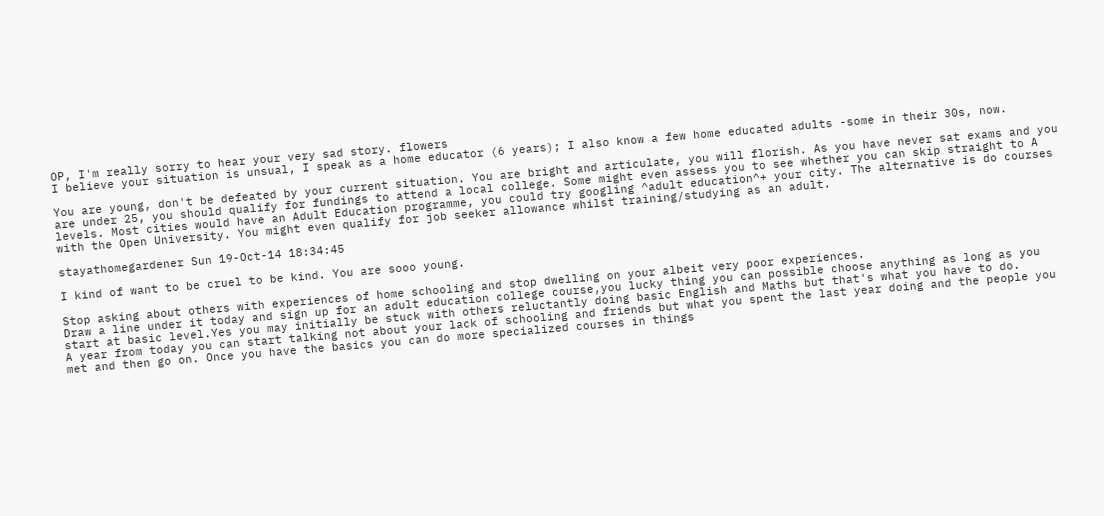OP, I'm really sorry to hear your very sad story. flowers
I believe your situation is unsual, I speak as a home educator (6 years); I also know a few home educated adults -some in their 30s, now.

You are young, don't be defeated by your current situation. You are bright and articulate, you will florish. As you have never sat exams and you are under 25, you should qualify for fundings to attend a local college. Some might even assess you to see whether you can skip straight to A levels. Most cities would have an Adult Education programme, you could try googling ^adult education^+ your city. The alternative is do courses with the Open University. You might even qualify for job seeker allowance whilst training/studying as an adult.

stayathomegardener Sun 19-Oct-14 18:34:45

I kind of want to be cruel to be kind. You are sooo young.

Stop asking about others with experiences of home schooling and stop dwelling on your albeit very poor experiences.
Draw a line under it today and sign up for an adult education college course,you lucky thing you can possible choose anything as long as you start at basic level.Yes you may initially be stuck with others reluctantly doing basic English and Maths but that's what you have to do.
A year from today you can start talking not about your lack of schooling and friends but what you spent the last year doing and the people you met and then go on. Once you have the basics you can do more specialized courses in things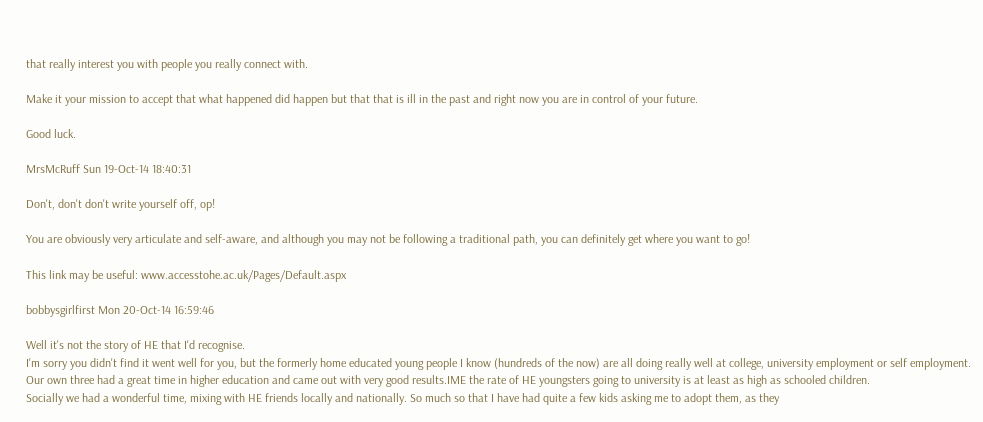that really interest you with people you really connect with.

Make it your mission to accept that what happened did happen but that that is ill in the past and right now you are in control of your future.

Good luck.

MrsMcRuff Sun 19-Oct-14 18:40:31

Don't, don't don't write yourself off, op!

You are obviously very articulate and self-aware, and although you may not be following a traditional path, you can definitely get where you want to go!

This link may be useful: www.accesstohe.ac.uk/Pages/Default.aspx

bobbysgirlfirst Mon 20-Oct-14 16:59:46

Well it's not the story of HE that I'd recognise.
I'm sorry you didn't find it went well for you, but the formerly home educated young people I know (hundreds of the now) are all doing really well at college, university employment or self employment.
Our own three had a great time in higher education and came out with very good results.IME the rate of HE youngsters going to university is at least as high as schooled children.
Socially we had a wonderful time, mixing with HE friends locally and nationally. So much so that I have had quite a few kids asking me to adopt them, as they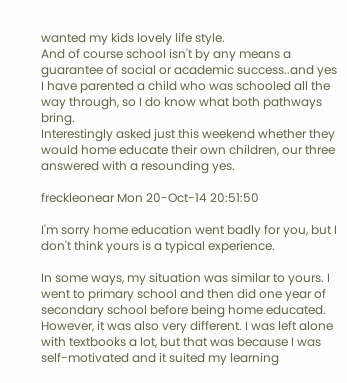wanted my kids lovely life style.
And of course school isn't by any means a guarantee of social or academic success..and yes I have parented a child who was schooled all the way through, so I do know what both pathways bring.
Interestingly asked just this weekend whether they would home educate their own children, our three answered with a resounding yes.

freckleonear Mon 20-Oct-14 20:51:50

I'm sorry home education went badly for you, but I don't think yours is a typical experience.

In some ways, my situation was similar to yours. I went to primary school and then did one year of secondary school before being home educated. However, it was also very different. I was left alone with textbooks a lot, but that was because I was self-motivated and it suited my learning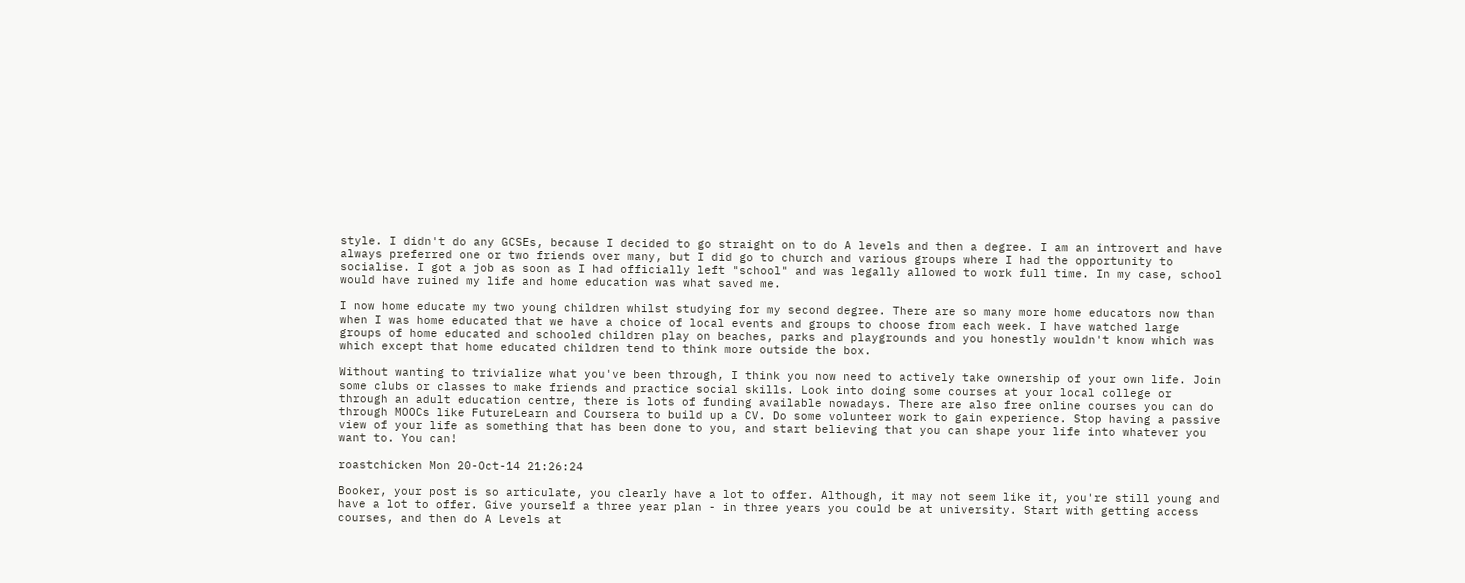style. I didn't do any GCSEs, because I decided to go straight on to do A levels and then a degree. I am an introvert and have always preferred one or two friends over many, but I did go to church and various groups where I had the opportunity to socialise. I got a job as soon as I had officially left "school" and was legally allowed to work full time. In my case, school would have ruined my life and home education was what saved me.

I now home educate my two young children whilst studying for my second degree. There are so many more home educators now than when I was home educated that we have a choice of local events and groups to choose from each week. I have watched large groups of home educated and schooled children play on beaches, parks and playgrounds and you honestly wouldn't know which was which except that home educated children tend to think more outside the box.

Without wanting to trivialize what you've been through, I think you now need to actively take ownership of your own life. Join some clubs or classes to make friends and practice social skills. Look into doing some courses at your local college or through an adult education centre, there is lots of funding available nowadays. There are also free online courses you can do through MOOCs like FutureLearn and Coursera to build up a CV. Do some volunteer work to gain experience. Stop having a passive view of your life as something that has been done to you, and start believing that you can shape your life into whatever you want to. You can!

roastchicken Mon 20-Oct-14 21:26:24

Booker, your post is so articulate, you clearly have a lot to offer. Although, it may not seem like it, you're still young and have a lot to offer. Give yourself a three year plan - in three years you could be at university. Start with getting access courses, and then do A Levels at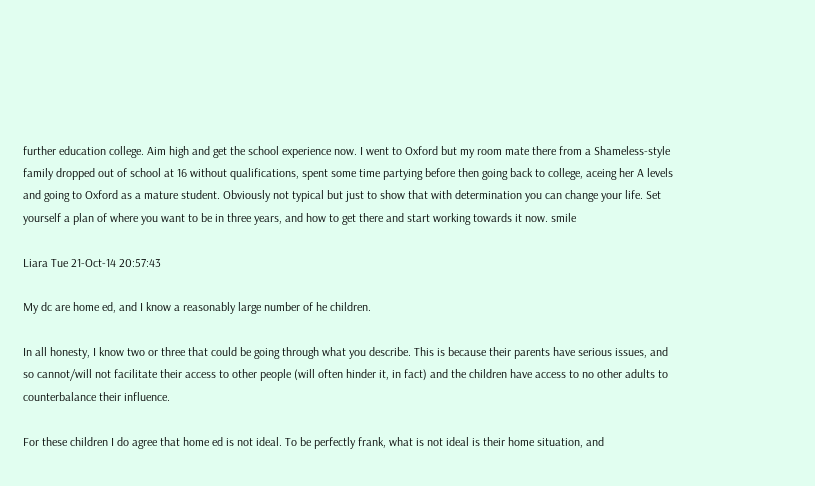further education college. Aim high and get the school experience now. I went to Oxford but my room mate there from a Shameless-style family dropped out of school at 16 without qualifications, spent some time partying before then going back to college, aceing her A levels and going to Oxford as a mature student. Obviously not typical but just to show that with determination you can change your life. Set yourself a plan of where you want to be in three years, and how to get there and start working towards it now. smile

Liara Tue 21-Oct-14 20:57:43

My dc are home ed, and I know a reasonably large number of he children.

In all honesty, I know two or three that could be going through what you describe. This is because their parents have serious issues, and so cannot/will not facilitate their access to other people (will often hinder it, in fact) and the children have access to no other adults to counterbalance their influence.

For these children I do agree that home ed is not ideal. To be perfectly frank, what is not ideal is their home situation, and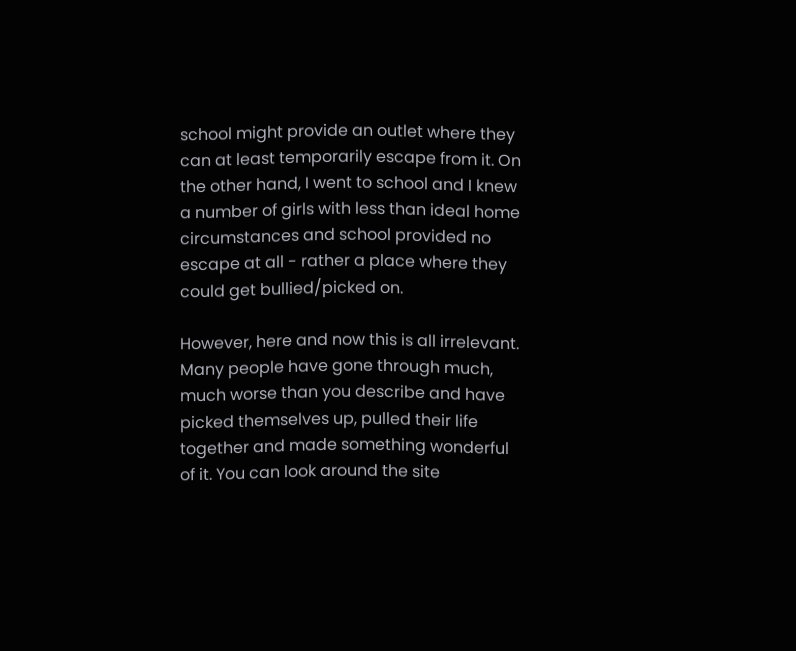school might provide an outlet where they can at least temporarily escape from it. On the other hand, I went to school and I knew a number of girls with less than ideal home circumstances and school provided no escape at all - rather a place where they could get bullied/picked on.

However, here and now this is all irrelevant. Many people have gone through much, much worse than you describe and have picked themselves up, pulled their life together and made something wonderful of it. You can look around the site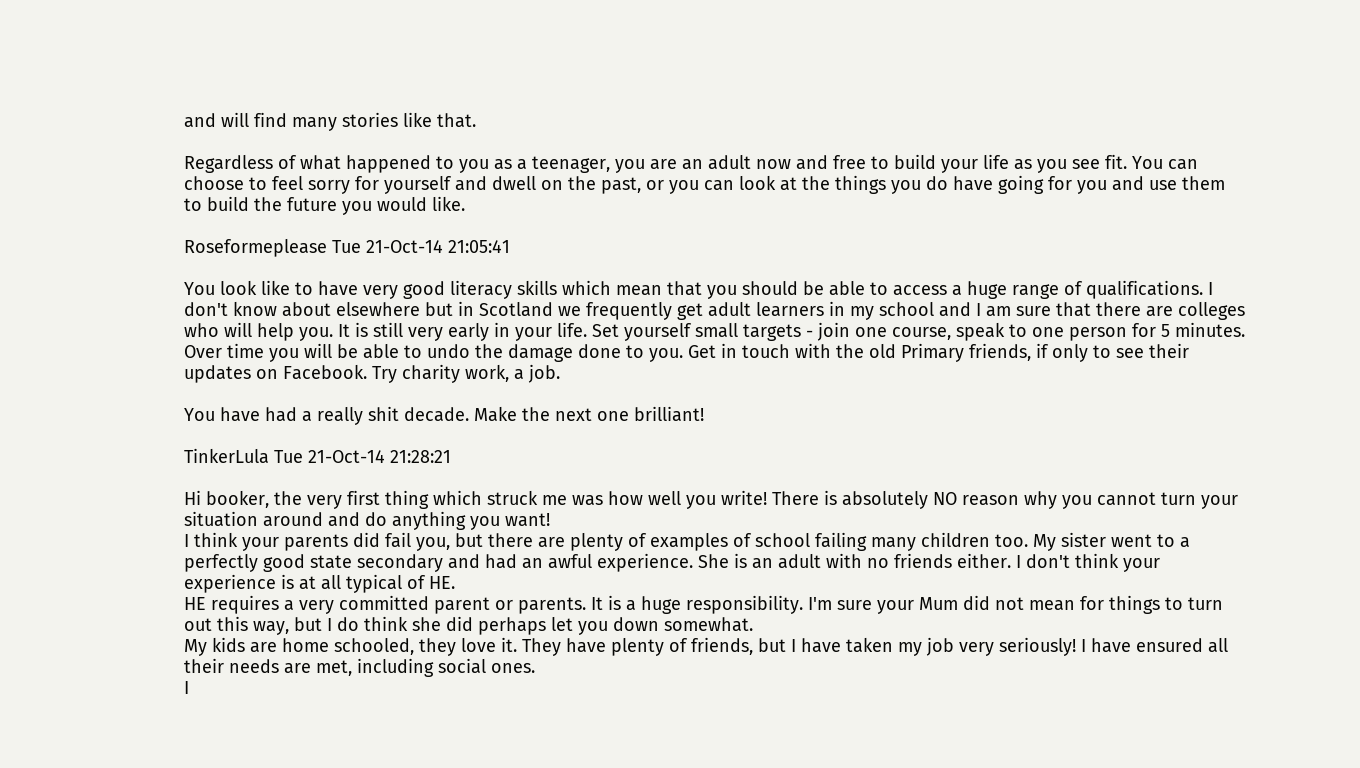and will find many stories like that.

Regardless of what happened to you as a teenager, you are an adult now and free to build your life as you see fit. You can choose to feel sorry for yourself and dwell on the past, or you can look at the things you do have going for you and use them to build the future you would like.

Roseformeplease Tue 21-Oct-14 21:05:41

You look like to have very good literacy skills which mean that you should be able to access a huge range of qualifications. I don't know about elsewhere but in Scotland we frequently get adult learners in my school and I am sure that there are colleges who will help you. It is still very early in your life. Set yourself small targets - join one course, speak to one person for 5 minutes. Over time you will be able to undo the damage done to you. Get in touch with the old Primary friends, if only to see their updates on Facebook. Try charity work, a job.

You have had a really shit decade. Make the next one brilliant!

TinkerLula Tue 21-Oct-14 21:28:21

Hi booker, the very first thing which struck me was how well you write! There is absolutely NO reason why you cannot turn your situation around and do anything you want!
I think your parents did fail you, but there are plenty of examples of school failing many children too. My sister went to a perfectly good state secondary and had an awful experience. She is an adult with no friends either. I don't think your experience is at all typical of HE.
HE requires a very committed parent or parents. It is a huge responsibility. I'm sure your Mum did not mean for things to turn out this way, but I do think she did perhaps let you down somewhat.
My kids are home schooled, they love it. They have plenty of friends, but I have taken my job very seriously! I have ensured all their needs are met, including social ones.
I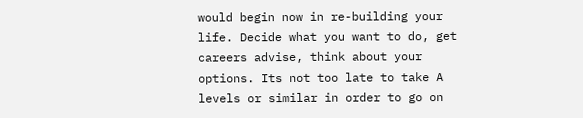would begin now in re-building your life. Decide what you want to do, get careers advise, think about your options. Its not too late to take A levels or similar in order to go on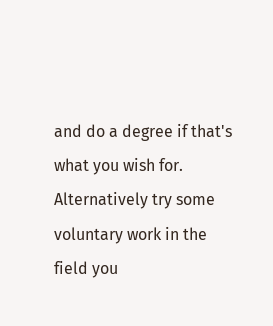and do a degree if that's what you wish for. Alternatively try some voluntary work in the field you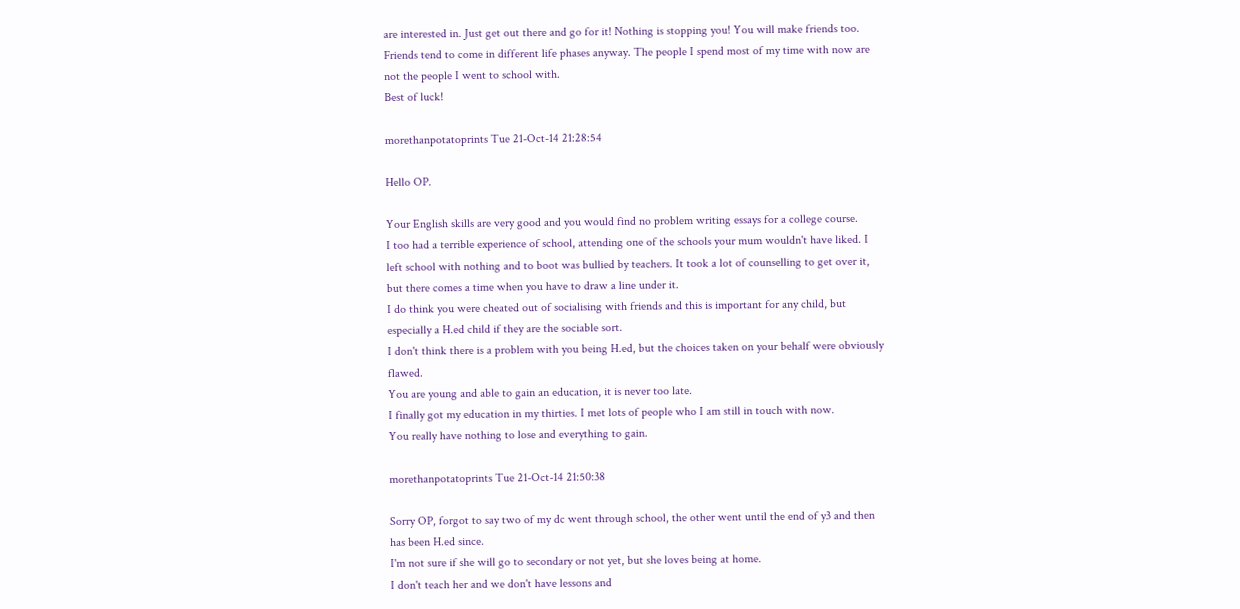are interested in. Just get out there and go for it! Nothing is stopping you! You will make friends too. Friends tend to come in different life phases anyway. The people I spend most of my time with now are not the people I went to school with.
Best of luck!

morethanpotatoprints Tue 21-Oct-14 21:28:54

Hello OP.

Your English skills are very good and you would find no problem writing essays for a college course.
I too had a terrible experience of school, attending one of the schools your mum wouldn't have liked. I left school with nothing and to boot was bullied by teachers. It took a lot of counselling to get over it, but there comes a time when you have to draw a line under it.
I do think you were cheated out of socialising with friends and this is important for any child, but especially a H.ed child if they are the sociable sort.
I don't think there is a problem with you being H.ed, but the choices taken on your behalf were obviously flawed.
You are young and able to gain an education, it is never too late.
I finally got my education in my thirties. I met lots of people who I am still in touch with now.
You really have nothing to lose and everything to gain.

morethanpotatoprints Tue 21-Oct-14 21:50:38

Sorry OP, forgot to say two of my dc went through school, the other went until the end of y3 and then has been H.ed since.
I'm not sure if she will go to secondary or not yet, but she loves being at home.
I don't teach her and we don't have lessons and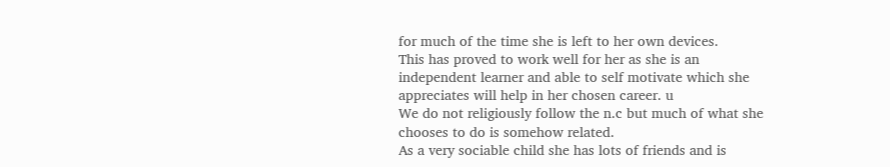for much of the time she is left to her own devices.
This has proved to work well for her as she is an independent learner and able to self motivate which she appreciates will help in her chosen career. u
We do not religiously follow the n.c but much of what she chooses to do is somehow related.
As a very sociable child she has lots of friends and is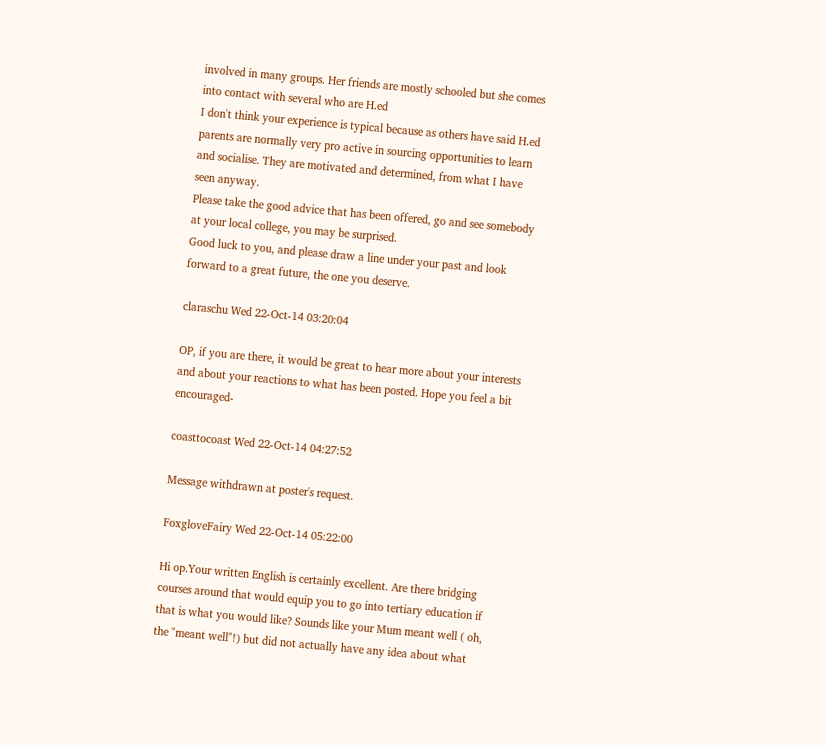involved in many groups. Her friends are mostly schooled but she comes into contact with several who are H.ed
I don't think your experience is typical because as others have said H.ed parents are normally very pro active in sourcing opportunities to learn and socialise. They are motivated and determined, from what I have seen anyway.
Please take the good advice that has been offered, go and see somebody at your local college, you may be surprised.
Good luck to you, and please draw a line under your past and look forward to a great future, the one you deserve.

claraschu Wed 22-Oct-14 03:20:04

OP, if you are there, it would be great to hear more about your interests and about your reactions to what has been posted. Hope you feel a bit encouraged-

coasttocoast Wed 22-Oct-14 04:27:52

Message withdrawn at poster's request.

FoxgloveFairy Wed 22-Oct-14 05:22:00

Hi op.Your written English is certainly excellent. Are there bridging courses around that would equip you to go into tertiary education if that is what you would like? Sounds like your Mum meant well ( oh, the "meant well"!) but did not actually have any idea about what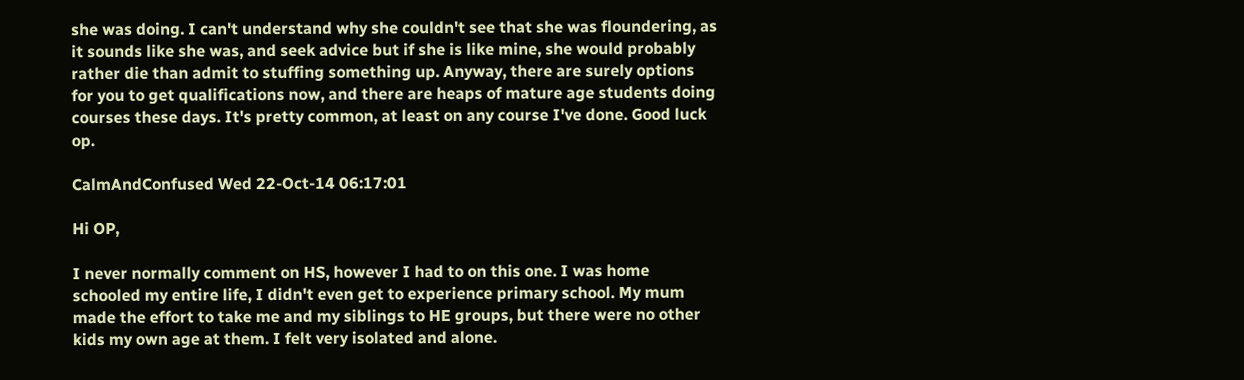she was doing. I can't understand why she couldn't see that she was floundering, as it sounds like she was, and seek advice but if she is like mine, she would probably rather die than admit to stuffing something up. Anyway, there are surely options for you to get qualifications now, and there are heaps of mature age students doing courses these days. It's pretty common, at least on any course I've done. Good luck op.

CalmAndConfused Wed 22-Oct-14 06:17:01

Hi OP,

I never normally comment on HS, however I had to on this one. I was home schooled my entire life, I didn't even get to experience primary school. My mum made the effort to take me and my siblings to HE groups, but there were no other kids my own age at them. I felt very isolated and alone.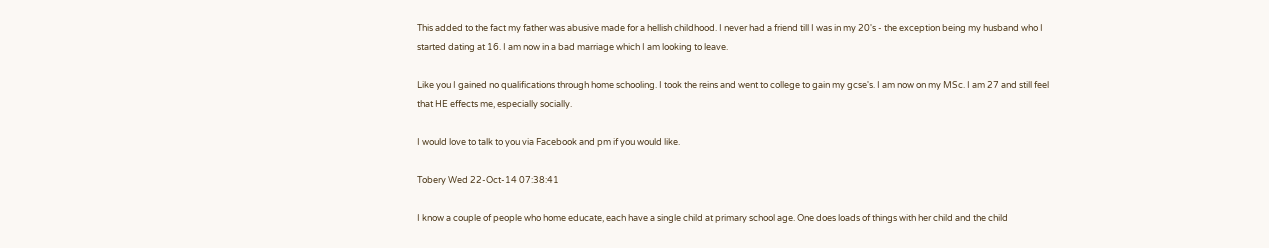This added to the fact my father was abusive made for a hellish childhood. I never had a friend till I was in my 20's - the exception being my husband who I started dating at 16. I am now in a bad marriage which I am looking to leave.

Like you I gained no qualifications through home schooling. I took the reins and went to college to gain my gcse's. I am now on my MSc. I am 27 and still feel that HE effects me, especially socially.

I would love to talk to you via Facebook and pm if you would like.

Tobery Wed 22-Oct-14 07:38:41

I know a couple of people who home educate, each have a single child at primary school age. One does loads of things with her child and the child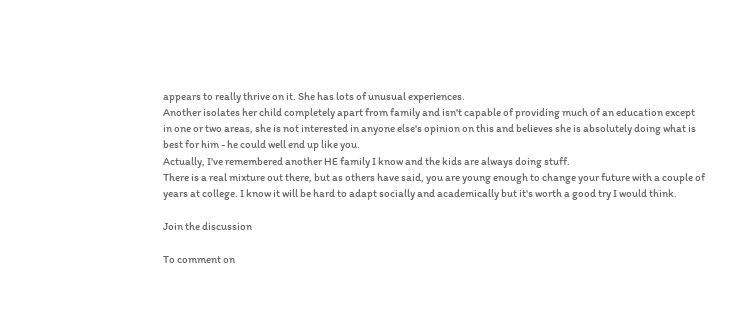appears to really thrive on it. She has lots of unusual experiences.
Another isolates her child completely apart from family and isn't capable of providing much of an education except in one or two areas, she is not interested in anyone else's opinion on this and believes she is absolutely doing what is best for him - he could well end up like you.
Actually, I've remembered another HE family I know and the kids are always doing stuff.
There is a real mixture out there, but as others have said, you are young enough to change your future with a couple of years at college. I know it will be hard to adapt socially and academically but it's worth a good try I would think.

Join the discussion

To comment on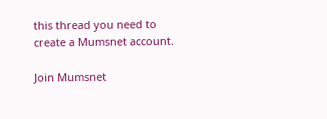this thread you need to create a Mumsnet account.

Join Mumsnet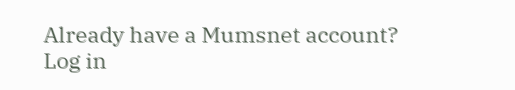Already have a Mumsnet account? Log in